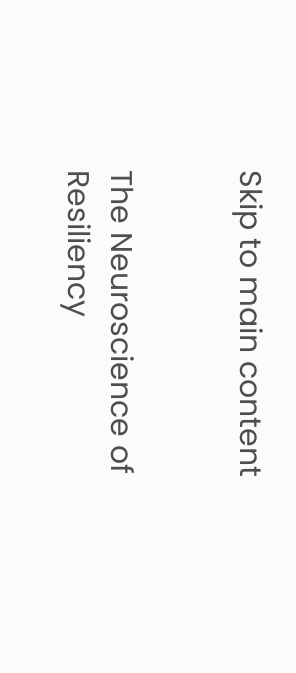Skip to main content


The Neuroscience of Resiliency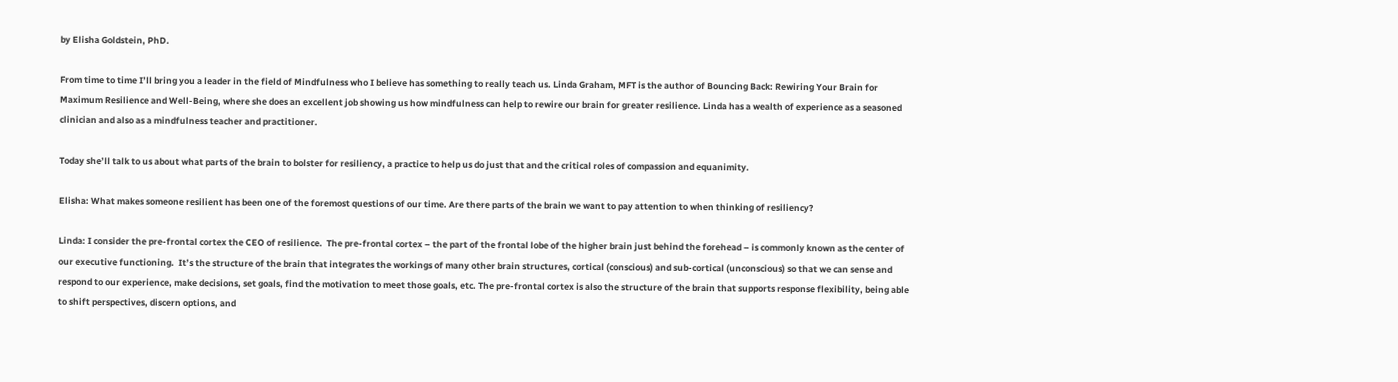by Elisha Goldstein, PhD.

From time to time I’ll bring you a leader in the field of Mindfulness who I believe has something to really teach us. Linda Graham, MFT is the author of Bouncing Back: Rewiring Your Brain for Maximum Resilience and Well-Being, where she does an excellent job showing us how mindfulness can help to rewire our brain for greater resilience. Linda has a wealth of experience as a seasoned clinician and also as a mindfulness teacher and practitioner.

Today she’ll talk to us about what parts of the brain to bolster for resiliency, a practice to help us do just that and the critical roles of compassion and equanimity.

Elisha: What makes someone resilient has been one of the foremost questions of our time. Are there parts of the brain we want to pay attention to when thinking of resiliency?

Linda: I consider the pre-frontal cortex the CEO of resilience.  The pre-frontal cortex – the part of the frontal lobe of the higher brain just behind the forehead – is commonly known as the center of our executive functioning.  It’s the structure of the brain that integrates the workings of many other brain structures, cortical (conscious) and sub-cortical (unconscious) so that we can sense and respond to our experience, make decisions, set goals, find the motivation to meet those goals, etc. The pre-frontal cortex is also the structure of the brain that supports response flexibility, being able to shift perspectives, discern options, and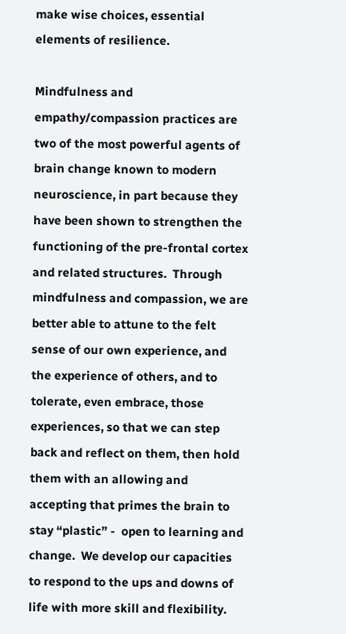make wise choices, essential elements of resilience.

Mindfulness and empathy/compassion practices are two of the most powerful agents of brain change known to modern neuroscience, in part because they have been shown to strengthen the functioning of the pre-frontal cortex and related structures.  Through mindfulness and compassion, we are better able to attune to the felt sense of our own experience, and the experience of others, and to tolerate, even embrace, those experiences, so that we can step back and reflect on them, then hold them with an allowing and accepting that primes the brain to stay “plastic” -  open to learning and change.  We develop our capacities to respond to the ups and downs of life with more skill and flexibility.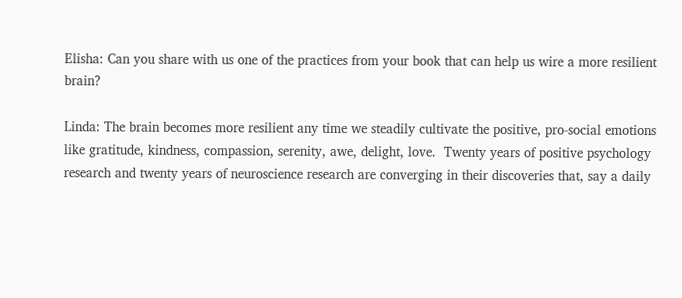Elisha: Can you share with us one of the practices from your book that can help us wire a more resilient brain?

Linda: The brain becomes more resilient any time we steadily cultivate the positive, pro-social emotions like gratitude, kindness, compassion, serenity, awe, delight, love.  Twenty years of positive psychology research and twenty years of neuroscience research are converging in their discoveries that, say a daily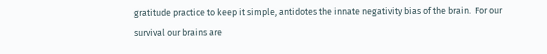gratitude practice to keep it simple, antidotes the innate negativity bias of the brain.  For our survival our brains are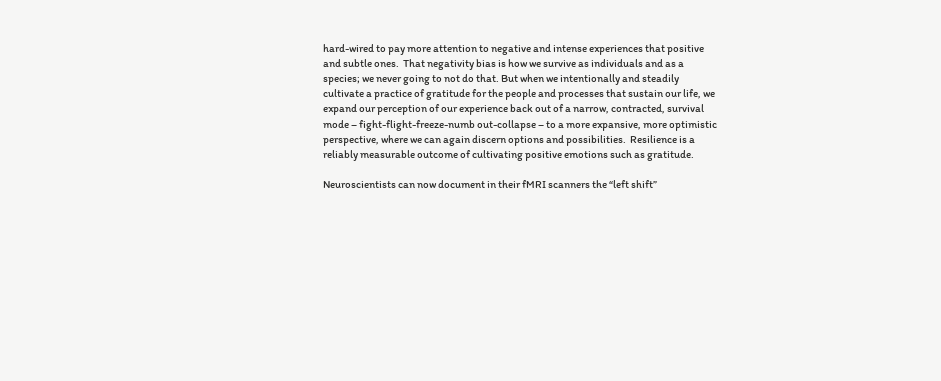hard-wired to pay more attention to negative and intense experiences that positive and subtle ones.  That negativity bias is how we survive as individuals and as a species; we never going to not do that. But when we intentionally and steadily cultivate a practice of gratitude for the people and processes that sustain our life, we expand our perception of our experience back out of a narrow, contracted, survival mode – fight-flight-freeze-numb out-collapse – to a more expansive, more optimistic perspective, where we can again discern options and possibilities.  Resilience is a reliably measurable outcome of cultivating positive emotions such as gratitude.

Neuroscientists can now document in their fMRI scanners the “left shift”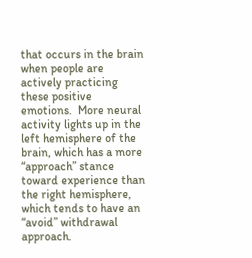that occurs in the brain when people are actively practicing these positive emotions.  More neural activity lights up in the left hemisphere of the brain, which has a more “approach” stance toward experience than the right hemisphere, which tends to have an “avoid” withdrawal approach.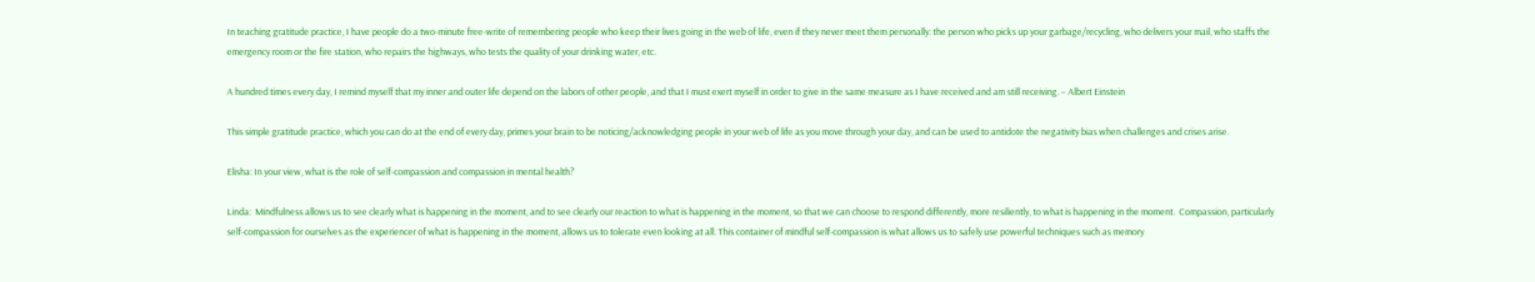In teaching gratitude practice, I have people do a two-minute free-write of remembering people who keep their lives going in the web of life, even if they never meet them personally: the person who picks up your garbage/recycling, who delivers your mail, who staffs the emergency room or the fire station, who repairs the highways, who tests the quality of your drinking water, etc.

A hundred times every day, I remind myself that my inner and outer life depend on the labors of other people, and that I must exert myself in order to give in the same measure as I have received and am still receiving. – Albert Einstein

This simple gratitude practice, which you can do at the end of every day, primes your brain to be noticing/acknowledging people in your web of life as you move through your day, and can be used to antidote the negativity bias when challenges and crises arise.

Elisha: In your view, what is the role of self-compassion and compassion in mental health?

Linda:  Mindfulness allows us to see clearly what is happening in the moment, and to see clearly our reaction to what is happening in the moment, so that we can choose to respond differently, more resiliently, to what is happening in the moment.  Compassion, particularly self-compassion for ourselves as the experiencer of what is happening in the moment, allows us to tolerate even looking at all. This container of mindful self-compassion is what allows us to safely use powerful techniques such as memory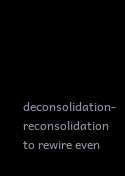deconsolidation-reconsolidation to rewire even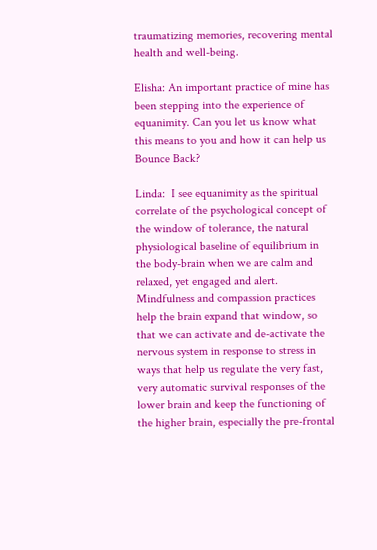traumatizing memories, recovering mental health and well-being.

Elisha: An important practice of mine has been stepping into the experience of equanimity. Can you let us know what this means to you and how it can help us Bounce Back?

Linda:  I see equanimity as the spiritual correlate of the psychological concept of the window of tolerance, the natural physiological baseline of equilibrium in the body-brain when we are calm and relaxed, yet engaged and alert.  Mindfulness and compassion practices help the brain expand that window, so that we can activate and de-activate the nervous system in response to stress in ways that help us regulate the very fast, very automatic survival responses of the lower brain and keep the functioning of the higher brain, especially the pre-frontal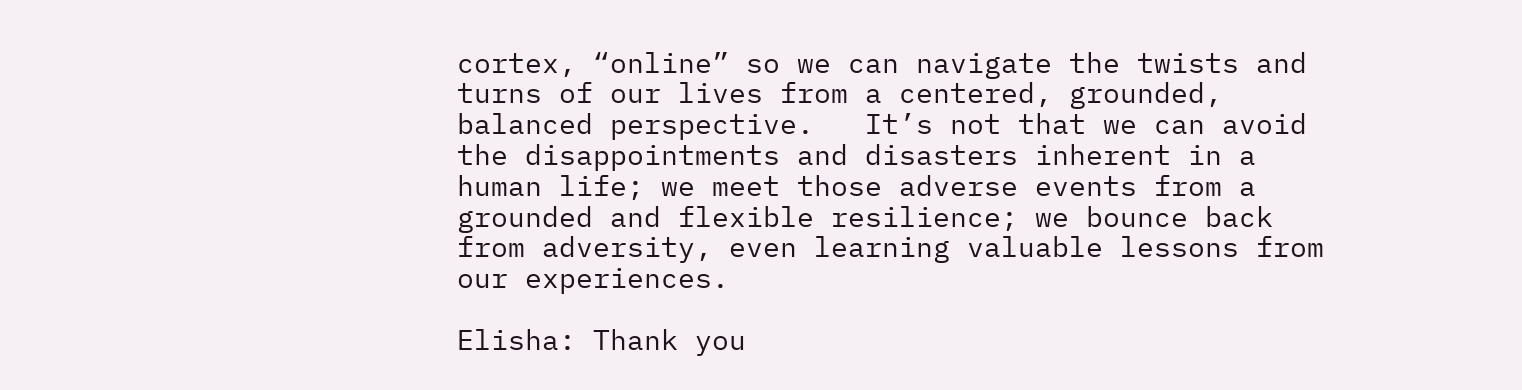cortex, “online” so we can navigate the twists and turns of our lives from a centered, grounded, balanced perspective.   It’s not that we can avoid the disappointments and disasters inherent in a human life; we meet those adverse events from a grounded and flexible resilience; we bounce back from adversity, even learning valuable lessons from our experiences.

Elisha: Thank you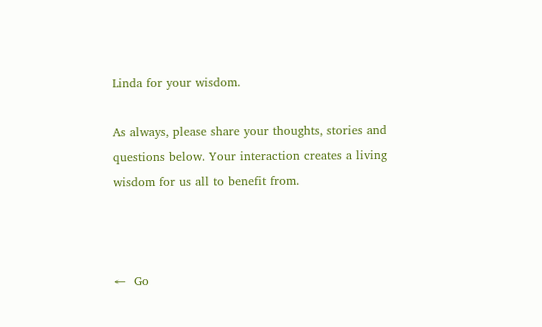Linda for your wisdom.

As always, please share your thoughts, stories and questions below. Your interaction creates a living wisdom for us all to benefit from.



←  Go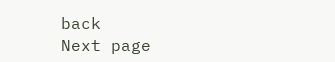back                                                  Next page